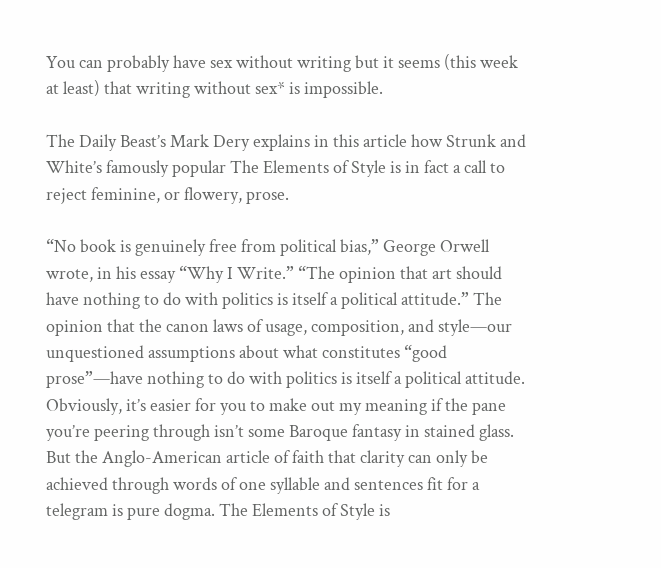You can probably have sex without writing but it seems (this week at least) that writing without sex* is impossible.

The Daily Beast’s Mark Dery explains in this article how Strunk and White’s famously popular The Elements of Style is in fact a call to reject feminine, or flowery, prose.

“No book is genuinely free from political bias,” George Orwell wrote, in his essay “Why I Write.” “The opinion that art should have nothing to do with politics is itself a political attitude.” The opinion that the canon laws of usage, composition, and style—our unquestioned assumptions about what constitutes “good prose”—have nothing to do with politics is itself a political attitude. Obviously, it’s easier for you to make out my meaning if the pane you’re peering through isn’t some Baroque fantasy in stained glass. But the Anglo-American article of faith that clarity can only be achieved through words of one syllable and sentences fit for a telegram is pure dogma. The Elements of Style is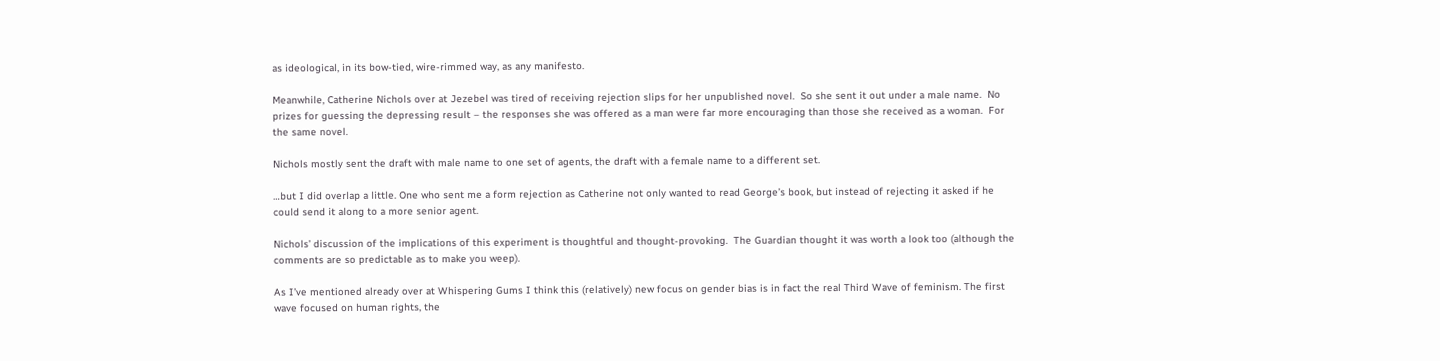as ideological, in its bow-tied, wire-rimmed way, as any manifesto.

Meanwhile, Catherine Nichols over at Jezebel was tired of receiving rejection slips for her unpublished novel.  So she sent it out under a male name.  No prizes for guessing the depressing result – the responses she was offered as a man were far more encouraging than those she received as a woman.  For the same novel.

Nichols mostly sent the draft with male name to one set of agents, the draft with a female name to a different set.

…but I did overlap a little. One who sent me a form rejection as Catherine not only wanted to read George’s book, but instead of rejecting it asked if he could send it along to a more senior agent.

Nichols’ discussion of the implications of this experiment is thoughtful and thought-provoking.  The Guardian thought it was worth a look too (although the comments are so predictable as to make you weep).

As I’ve mentioned already over at Whispering Gums I think this (relatively) new focus on gender bias is in fact the real Third Wave of feminism. The first wave focused on human rights, the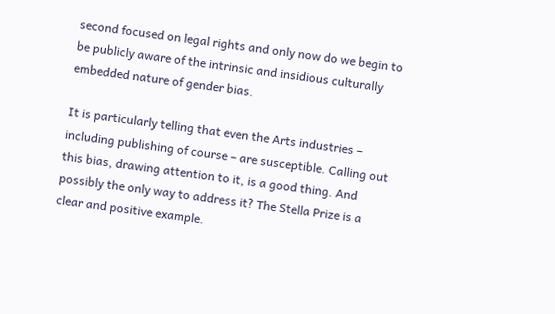second focused on legal rights and only now do we begin to be publicly aware of the intrinsic and insidious culturally embedded nature of gender bias.

It is particularly telling that even the Arts industries – including publishing of course – are susceptible. Calling out this bias, drawing attention to it, is a good thing. And possibly the only way to address it? The Stella Prize is a clear and positive example.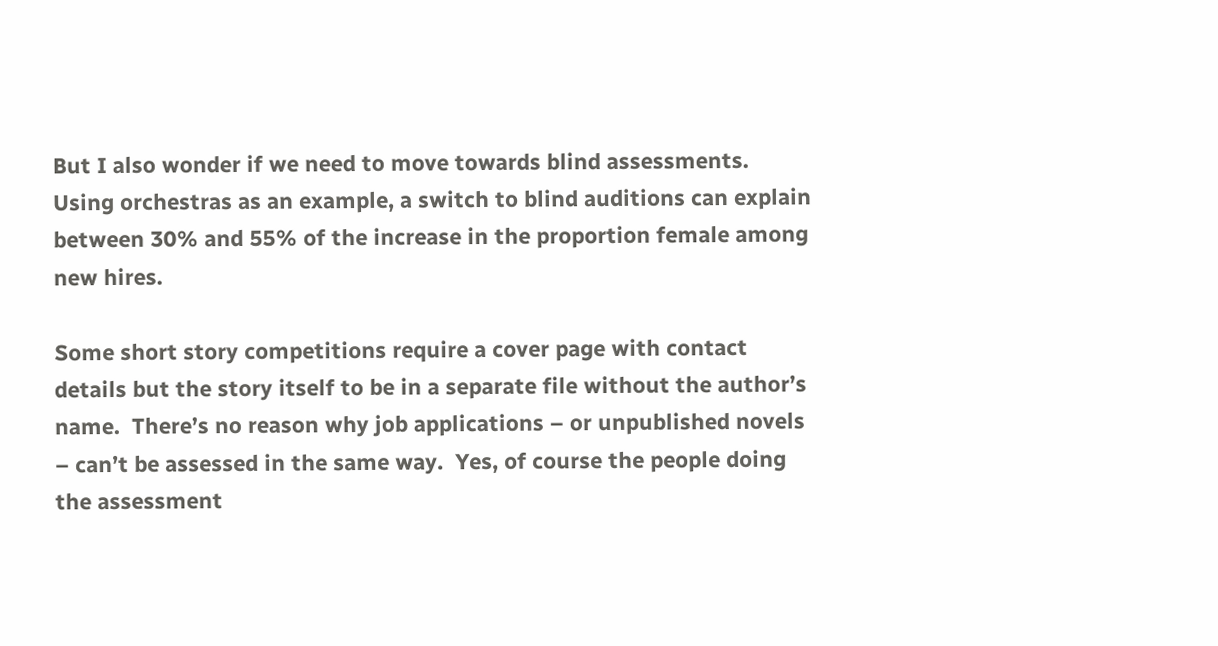But I also wonder if we need to move towards blind assessments.  Using orchestras as an example, a switch to blind auditions can explain between 30% and 55% of the increase in the proportion female among new hires.

Some short story competitions require a cover page with contact details but the story itself to be in a separate file without the author’s name.  There’s no reason why job applications – or unpublished novels – can’t be assessed in the same way.  Yes, of course the people doing the assessment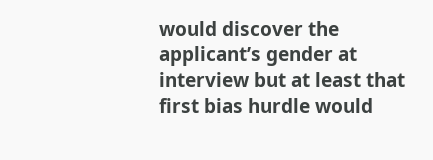would discover the applicant’s gender at interview but at least that first bias hurdle would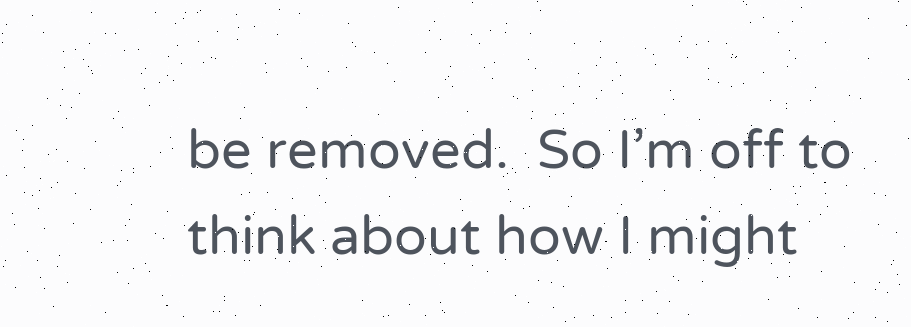be removed.  So I’m off to think about how I might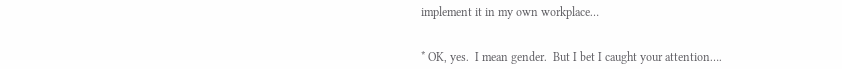implement it in my own workplace…


* OK, yes.  I mean gender.  But I bet I caught your attention….